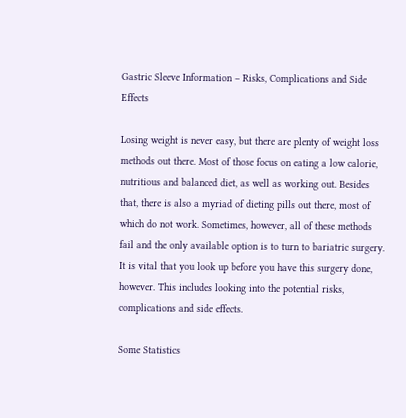Gastric Sleeve Information – Risks, Complications and Side Effects

Losing weight is never easy, but there are plenty of weight loss methods out there. Most of those focus on eating a low calorie, nutritious and balanced diet, as well as working out. Besides that, there is also a myriad of dieting pills out there, most of which do not work. Sometimes, however, all of these methods fail and the only available option is to turn to bariatric surgery. It is vital that you look up before you have this surgery done, however. This includes looking into the potential risks, complications and side effects.

Some Statistics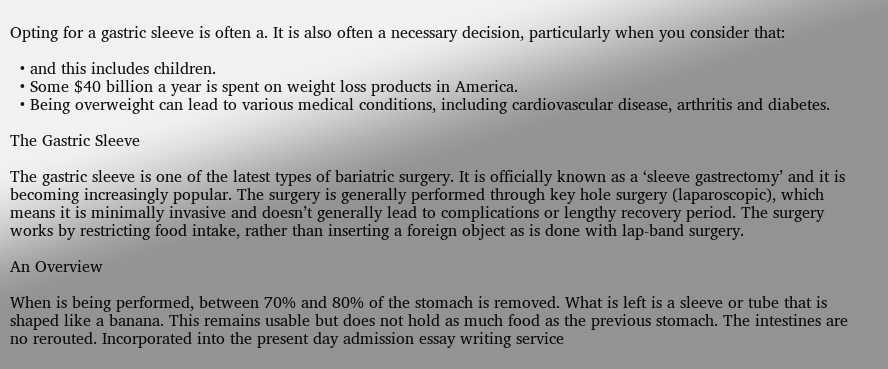Opting for a gastric sleeve is often a. It is also often a necessary decision, particularly when you consider that:

  • and this includes children.
  • Some $40 billion a year is spent on weight loss products in America.
  • Being overweight can lead to various medical conditions, including cardiovascular disease, arthritis and diabetes.

The Gastric Sleeve

The gastric sleeve is one of the latest types of bariatric surgery. It is officially known as a ‘sleeve gastrectomy’ and it is becoming increasingly popular. The surgery is generally performed through key hole surgery (laparoscopic), which means it is minimally invasive and doesn’t generally lead to complications or lengthy recovery period. The surgery works by restricting food intake, rather than inserting a foreign object as is done with lap-band surgery.

An Overview

When is being performed, between 70% and 80% of the stomach is removed. What is left is a sleeve or tube that is shaped like a banana. This remains usable but does not hold as much food as the previous stomach. The intestines are no rerouted. Incorporated into the present day admission essay writing service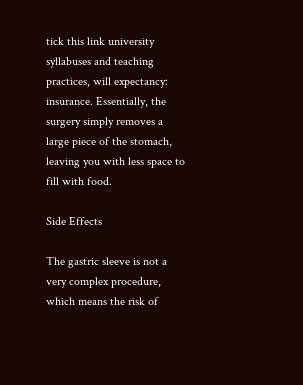tick this link university syllabuses and teaching practices, will expectancy: insurance. Essentially, the surgery simply removes a large piece of the stomach, leaving you with less space to fill with food.

Side Effects

The gastric sleeve is not a very complex procedure, which means the risk of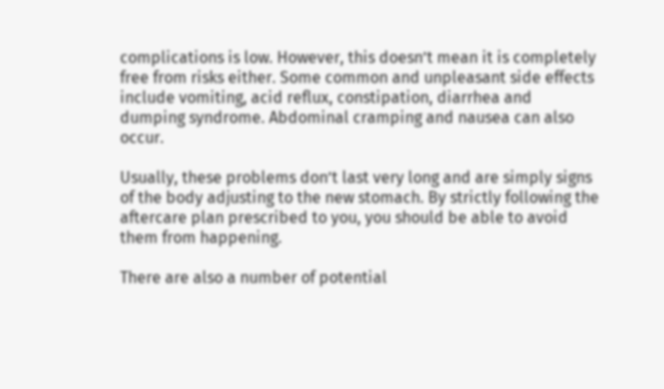complications is low. However, this doesn’t mean it is completely free from risks either. Some common and unpleasant side effects include vomiting, acid reflux, constipation, diarrhea and dumping syndrome. Abdominal cramping and nausea can also occur.

Usually, these problems don’t last very long and are simply signs of the body adjusting to the new stomach. By strictly following the aftercare plan prescribed to you, you should be able to avoid them from happening.

There are also a number of potential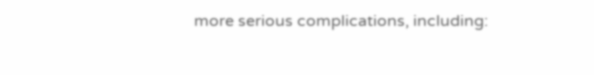more serious complications, including: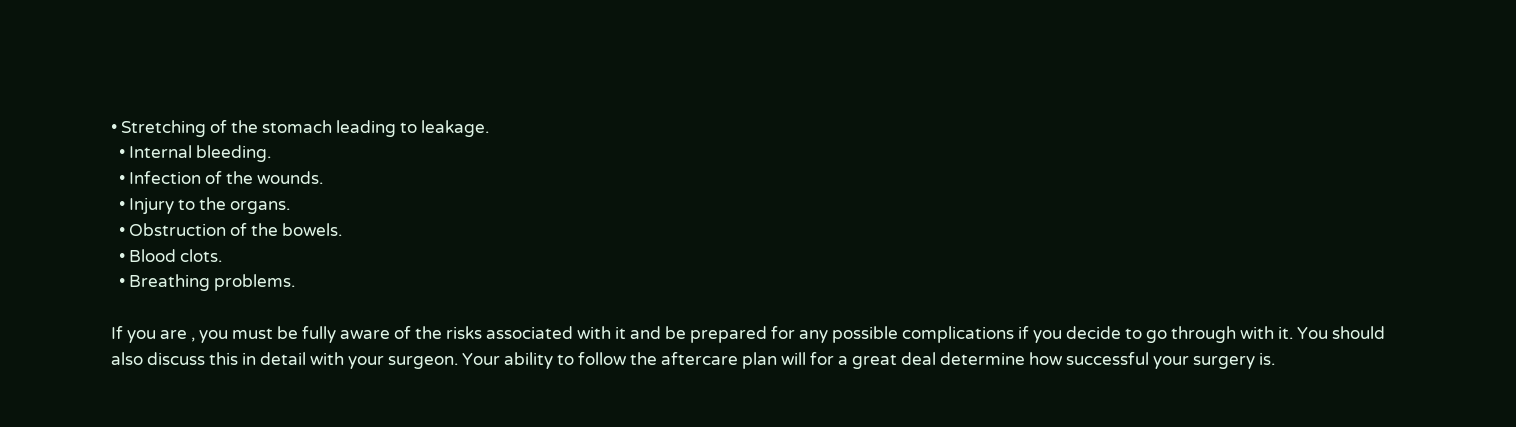• Stretching of the stomach leading to leakage.
  • Internal bleeding.
  • Infection of the wounds.
  • Injury to the organs.
  • Obstruction of the bowels.
  • Blood clots.
  • Breathing problems.

If you are , you must be fully aware of the risks associated with it and be prepared for any possible complications if you decide to go through with it. You should also discuss this in detail with your surgeon. Your ability to follow the aftercare plan will for a great deal determine how successful your surgery is.